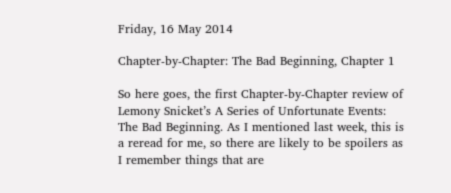Friday, 16 May 2014

Chapter-by-Chapter: The Bad Beginning, Chapter 1

So here goes, the first Chapter-by-Chapter review of Lemony Snicket’s A Series of Unfortunate Events: The Bad Beginning. As I mentioned last week, this is a reread for me, so there are likely to be spoilers as I remember things that are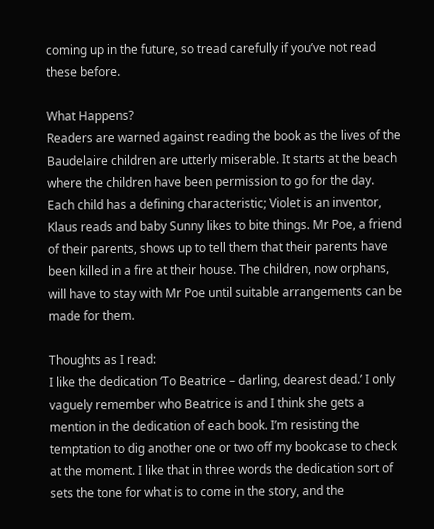coming up in the future, so tread carefully if you’ve not read these before.

What Happens?
Readers are warned against reading the book as the lives of the Baudelaire children are utterly miserable. It starts at the beach where the children have been permission to go for the day. Each child has a defining characteristic; Violet is an inventor, Klaus reads and baby Sunny likes to bite things. Mr Poe, a friend of their parents, shows up to tell them that their parents have been killed in a fire at their house. The children, now orphans, will have to stay with Mr Poe until suitable arrangements can be made for them.

Thoughts as I read:
I like the dedication ‘To Beatrice – darling, dearest dead.’ I only vaguely remember who Beatrice is and I think she gets a mention in the dedication of each book. I’m resisting the temptation to dig another one or two off my bookcase to check at the moment. I like that in three words the dedication sort of sets the tone for what is to come in the story, and the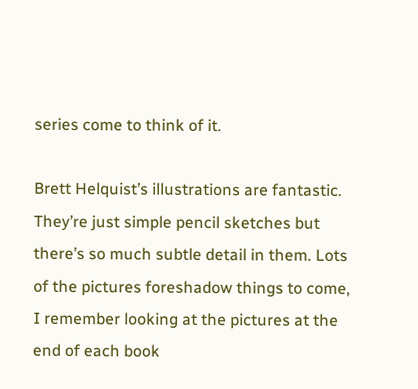series come to think of it.

Brett Helquist’s illustrations are fantastic. They’re just simple pencil sketches but there’s so much subtle detail in them. Lots of the pictures foreshadow things to come, I remember looking at the pictures at the end of each book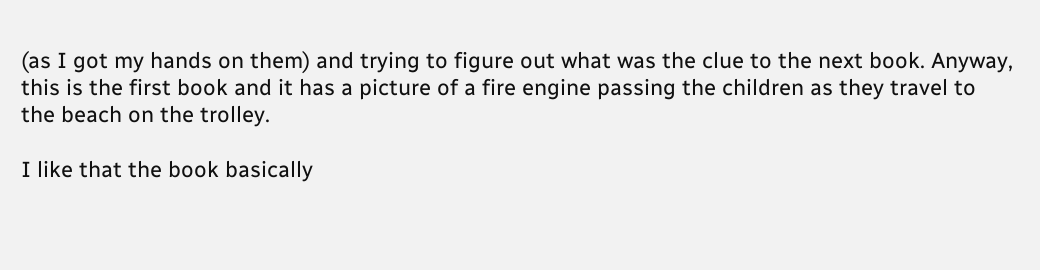(as I got my hands on them) and trying to figure out what was the clue to the next book. Anyway, this is the first book and it has a picture of a fire engine passing the children as they travel to the beach on the trolley.

I like that the book basically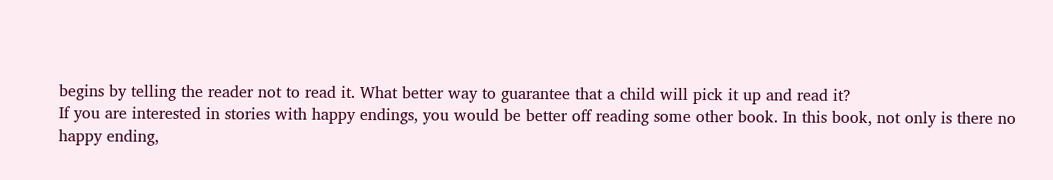begins by telling the reader not to read it. What better way to guarantee that a child will pick it up and read it?
If you are interested in stories with happy endings, you would be better off reading some other book. In this book, not only is there no happy ending,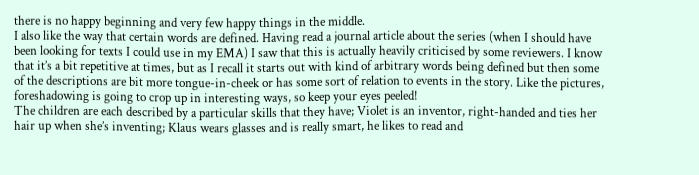there is no happy beginning and very few happy things in the middle.
I also like the way that certain words are defined. Having read a journal article about the series (when I should have been looking for texts I could use in my EMA) I saw that this is actually heavily criticised by some reviewers. I know that it’s a bit repetitive at times, but as I recall it starts out with kind of arbitrary words being defined but then some of the descriptions are bit more tongue-in-cheek or has some sort of relation to events in the story. Like the pictures, foreshadowing is going to crop up in interesting ways, so keep your eyes peeled!
The children are each described by a particular skills that they have; Violet is an inventor, right-handed and ties her hair up when she’s inventing; Klaus wears glasses and is really smart, he likes to read and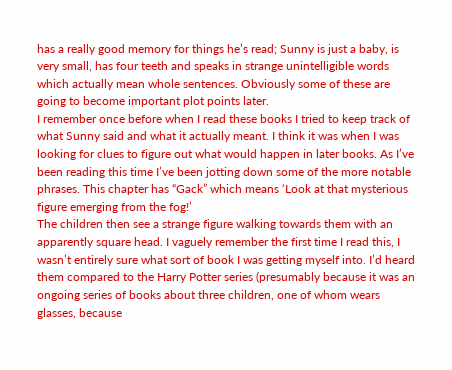has a really good memory for things he’s read; Sunny is just a baby, is very small, has four teeth and speaks in strange unintelligible words which actually mean whole sentences. Obviously some of these are going to become important plot points later.
I remember once before when I read these books I tried to keep track of what Sunny said and what it actually meant. I think it was when I was looking for clues to figure out what would happen in later books. As I’ve been reading this time I’ve been jotting down some of the more notable phrases. This chapter has “Gack” which means ‘Look at that mysterious figure emerging from the fog!’
The children then see a strange figure walking towards them with an apparently square head. I vaguely remember the first time I read this, I wasn’t entirely sure what sort of book I was getting myself into. I’d heard them compared to the Harry Potter series (presumably because it was an ongoing series of books about three children, one of whom wears glasses, because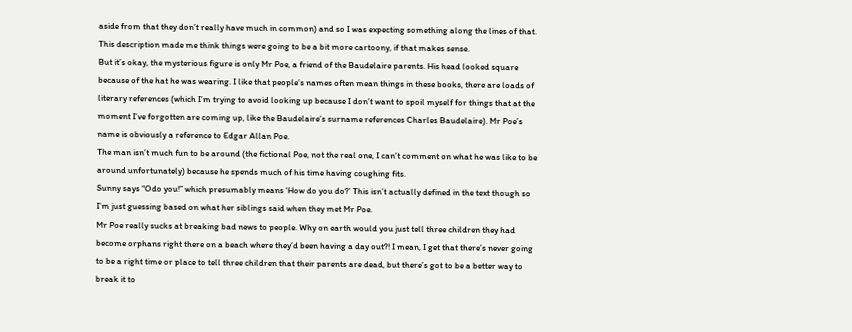aside from that they don’t really have much in common) and so I was expecting something along the lines of that. This description made me think things were going to be a bit more cartoony, if that makes sense.
But it’s okay, the mysterious figure is only Mr Poe, a friend of the Baudelaire parents. His head looked square because of the hat he was wearing. I like that people’s names often mean things in these books, there are loads of literary references (which I’m trying to avoid looking up because I don’t want to spoil myself for things that at the moment I’ve forgotten are coming up, like the Baudelaire’s surname references Charles Baudelaire). Mr Poe’s name is obviously a reference to Edgar Allan Poe.
The man isn’t much fun to be around (the fictional Poe, not the real one, I can’t comment on what he was like to be around unfortunately) because he spends much of his time having coughing fits.
Sunny says “Odo you!” which presumably means ‘How do you do?’ This isn’t actually defined in the text though so I’m just guessing based on what her siblings said when they met Mr Poe.
Mr Poe really sucks at breaking bad news to people. Why on earth would you just tell three children they had become orphans right there on a beach where they’d been having a day out?! I mean, I get that there’s never going to be a right time or place to tell three children that their parents are dead, but there’s got to be a better way to break it to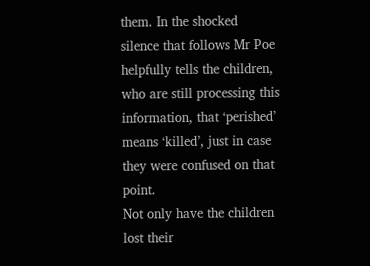them. In the shocked silence that follows Mr Poe helpfully tells the children, who are still processing this information, that ‘perished’ means ‘killed’, just in case they were confused on that point.
Not only have the children lost their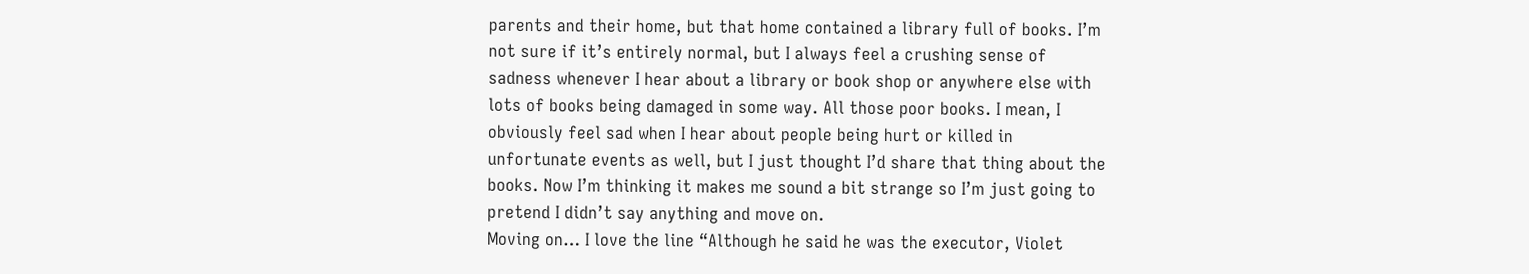parents and their home, but that home contained a library full of books. I’m not sure if it’s entirely normal, but I always feel a crushing sense of sadness whenever I hear about a library or book shop or anywhere else with lots of books being damaged in some way. All those poor books. I mean, I obviously feel sad when I hear about people being hurt or killed in unfortunate events as well, but I just thought I’d share that thing about the books. Now I’m thinking it makes me sound a bit strange so I’m just going to pretend I didn’t say anything and move on.
Moving on… I love the line “Although he said he was the executor, Violet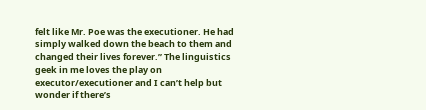felt like Mr. Poe was the executioner. He had simply walked down the beach to them and changed their lives forever.” The linguistics geek in me loves the play on executor/executioner and I can’t help but wonder if there’s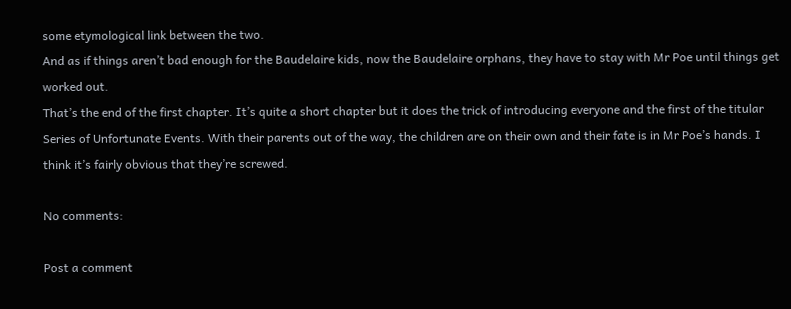some etymological link between the two.
And as if things aren’t bad enough for the Baudelaire kids, now the Baudelaire orphans, they have to stay with Mr Poe until things get worked out.
That’s the end of the first chapter. It’s quite a short chapter but it does the trick of introducing everyone and the first of the titular Series of Unfortunate Events. With their parents out of the way, the children are on their own and their fate is in Mr Poe’s hands. I think it’s fairly obvious that they’re screwed.

No comments:

Post a comment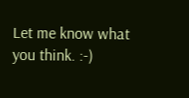Let me know what you think. :-)